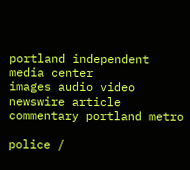portland independent media center
images audio video
newswire article commentary portland metro

police /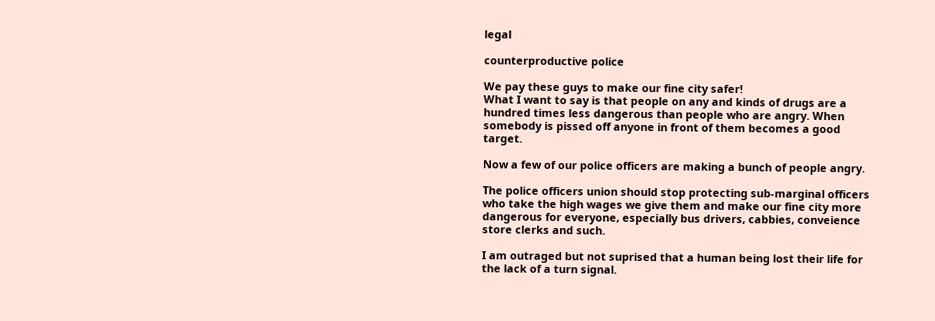legal

counterproductive police

We pay these guys to make our fine city safer!
What I want to say is that people on any and kinds of drugs are a hundred times less dangerous than people who are angry. When somebody is pissed off anyone in front of them becomes a good target.

Now a few of our police officers are making a bunch of people angry.

The police officers union should stop protecting sub-marginal officers who take the high wages we give them and make our fine city more dangerous for everyone, especially bus drivers, cabbies, conveience store clerks and such.

I am outraged but not suprised that a human being lost their life for the lack of a turn signal.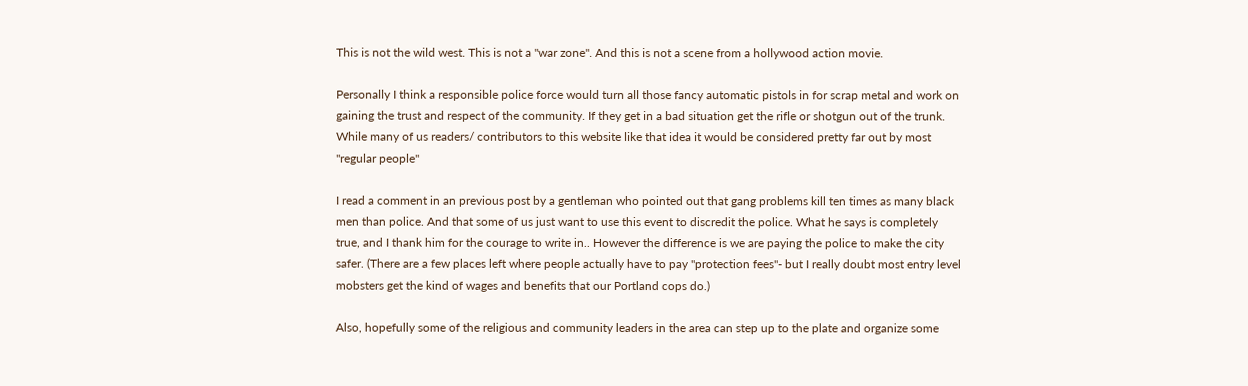This is not the wild west. This is not a "war zone". And this is not a scene from a hollywood action movie.

Personally I think a responsible police force would turn all those fancy automatic pistols in for scrap metal and work on gaining the trust and respect of the community. If they get in a bad situation get the rifle or shotgun out of the trunk. While many of us readers/ contributors to this website like that idea it would be considered pretty far out by most "regular people"

I read a comment in an previous post by a gentleman who pointed out that gang problems kill ten times as many black men than police. And that some of us just want to use this event to discredit the police. What he says is completely true, and I thank him for the courage to write in.. However the difference is we are paying the police to make the city safer. (There are a few places left where people actually have to pay "protection fees"- but I really doubt most entry level mobsters get the kind of wages and benefits that our Portland cops do.)

Also, hopefully some of the religious and community leaders in the area can step up to the plate and organize some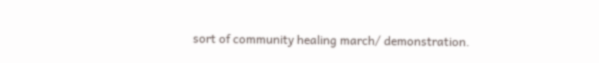sort of community healing march/ demonstration.